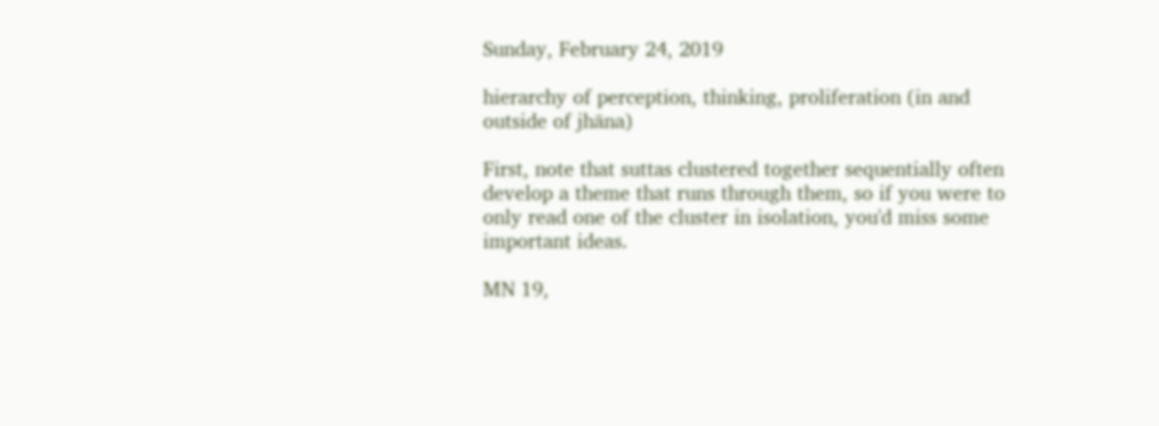Sunday, February 24, 2019

hierarchy of perception, thinking, proliferation (in and outside of jhāna)

First, note that suttas clustered together sequentially often develop a theme that runs through them, so if you were to only read one of the cluster in isolation, you'd miss some important ideas.

MN 19,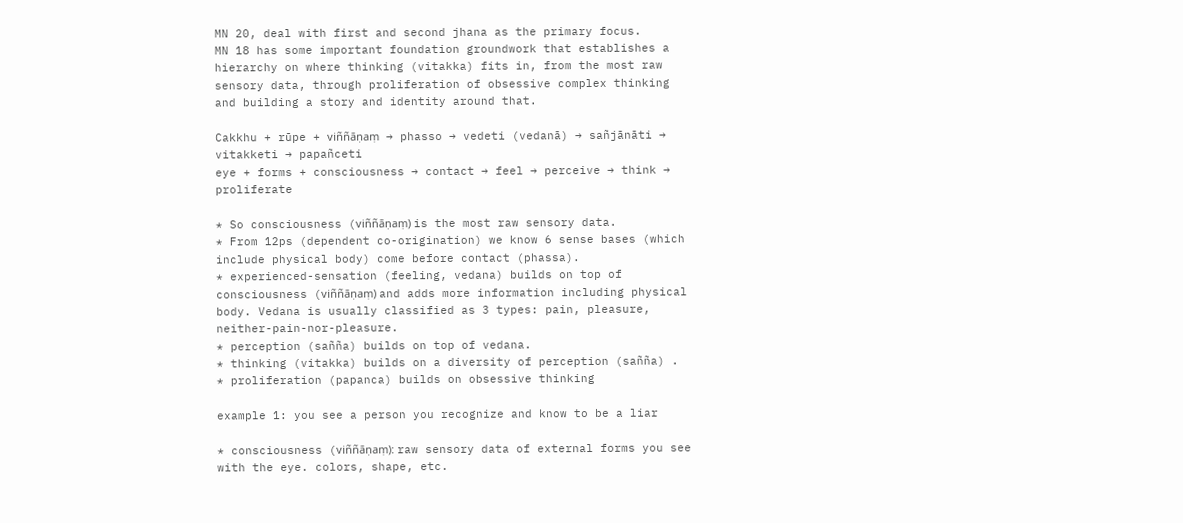MN 20, deal with first and second jhana as the primary focus.
MN 18 has some important foundation groundwork that establishes a hierarchy on where thinking (vitakka) fits in, from the most raw sensory data, through proliferation of obsessive complex thinking and building a story and identity around that.

Cakkhu + rūpe + viññāṇaṃ → phasso → vedeti (vedanā) → sañjānāti → vitakketi → papañceti
eye + forms + consciousness → contact → feel → perceive → think → proliferate

* So consciousness (viññāṇaṃ) is the most raw sensory data.
* From 12ps (dependent co-origination) we know 6 sense bases (which include physical body) come before contact (phassa).
* experienced-sensation (feeling, vedana) builds on top of consciousness (viññāṇaṃ) and adds more information including physical body. Vedana is usually classified as 3 types: pain, pleasure, neither-pain-nor-pleasure.
* perception (sañña) builds on top of vedana.
* thinking (vitakka) builds on a diversity of perception (sañña) .
* proliferation (papanca) builds on obsessive thinking

example 1: you see a person you recognize and know to be a liar

* consciousness (viññāṇaṃ): raw sensory data of external forms you see with the eye. colors, shape, etc.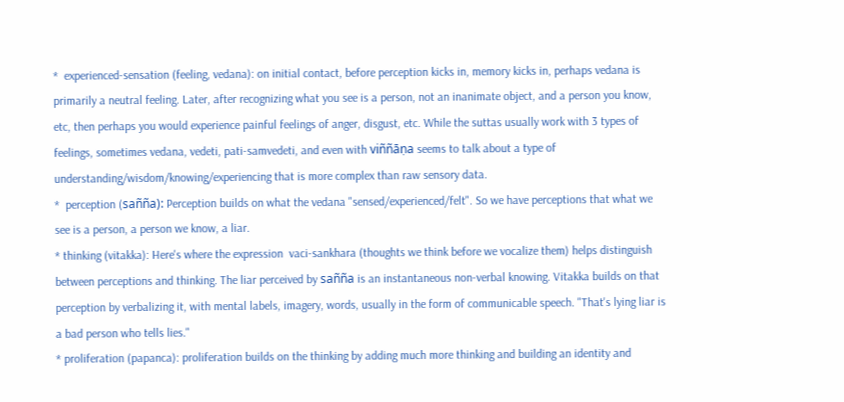*  experienced-sensation (feeling, vedana): on initial contact, before perception kicks in, memory kicks in, perhaps vedana is primarily a neutral feeling. Later, after recognizing what you see is a person, not an inanimate object, and a person you know, etc, then perhaps you would experience painful feelings of anger, disgust, etc. While the suttas usually work with 3 types of feelings, sometimes vedana, vedeti, pati-samvedeti, and even with viññāṇa seems to talk about a type of understanding/wisdom/knowing/experiencing that is more complex than raw sensory data.
*  perception (sañña): Perception builds on what the vedana "sensed/experienced/felt". So we have perceptions that what we see is a person, a person we know, a liar.
* thinking (vitakka): Here's where the expression  vaci-sankhara (thoughts we think before we vocalize them) helps distinguish between perceptions and thinking. The liar perceived by sañña is an instantaneous non-verbal knowing. Vitakka builds on that perception by verbalizing it, with mental labels, imagery, words, usually in the form of communicable speech. "That's lying liar is a bad person who tells lies."
* proliferation (papanca): proliferation builds on the thinking by adding much more thinking and building an identity and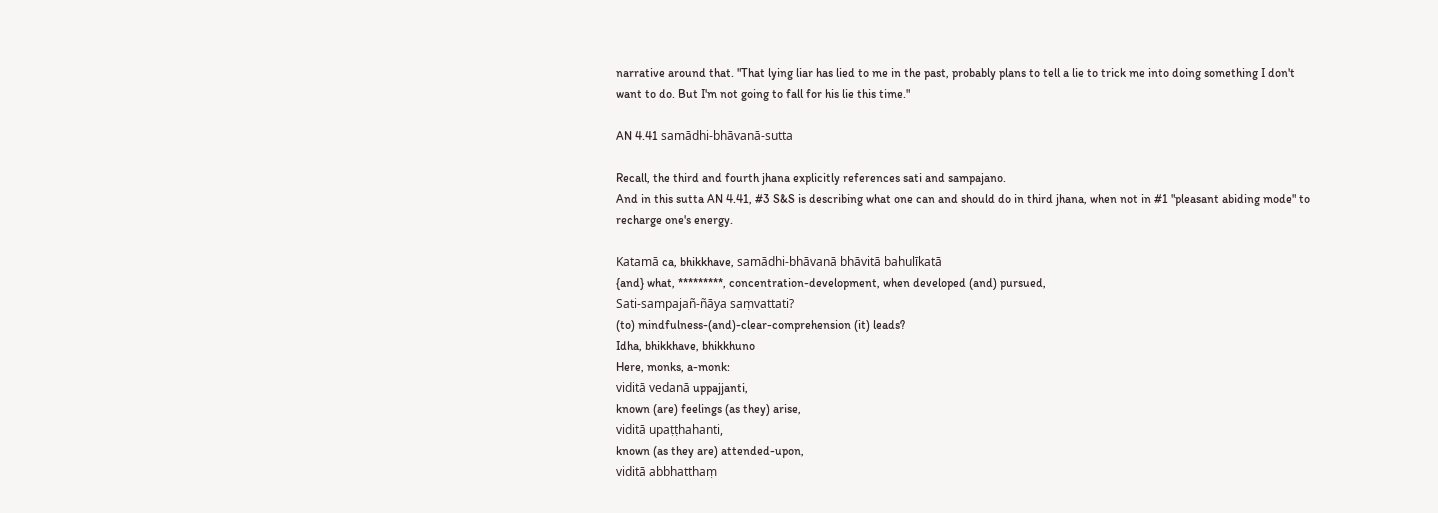narrative around that. "That lying liar has lied to me in the past, probably plans to tell a lie to trick me into doing something I don't want to do. But I'm not going to fall for his lie this time."

AN 4.41 samādhi-bhāvanā-sutta

Recall, the third and fourth jhana explicitly references sati and sampajano.
And in this sutta AN 4.41, #3 S&S is describing what one can and should do in third jhana, when not in #1 "pleasant abiding mode" to recharge one's energy.

Katamā ca, bhikkhave, samādhi-bhāvanā bhāvitā bahulīkatā
{and} what, *********, concentration-development, when developed (and) pursued,
Sati-sampajañ-ñāya saṃvattati?
(to) mindfulness-(and)-clear-comprehension (it) leads?
Idha, bhikkhave, bhikkhuno
Here, monks, a-monk:
viditā vedanā uppajjanti,
known (are) feelings (as they) arise,
viditā upaṭṭhahanti,
known (as they are) attended-upon,
viditā abbhatthaṃ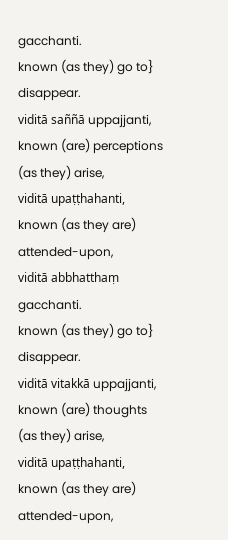gacchanti.
known (as they) go to} disappear.
viditā saññā uppajjanti,
known (are) perceptions (as they) arise,
viditā upaṭṭhahanti,
known (as they are) attended-upon,
viditā abbhatthaṃ gacchanti.
known (as they) go to} disappear.
viditā vitakkā uppajjanti,
known (are) thoughts (as they) arise,
viditā upaṭṭhahanti,
known (as they are) attended-upon,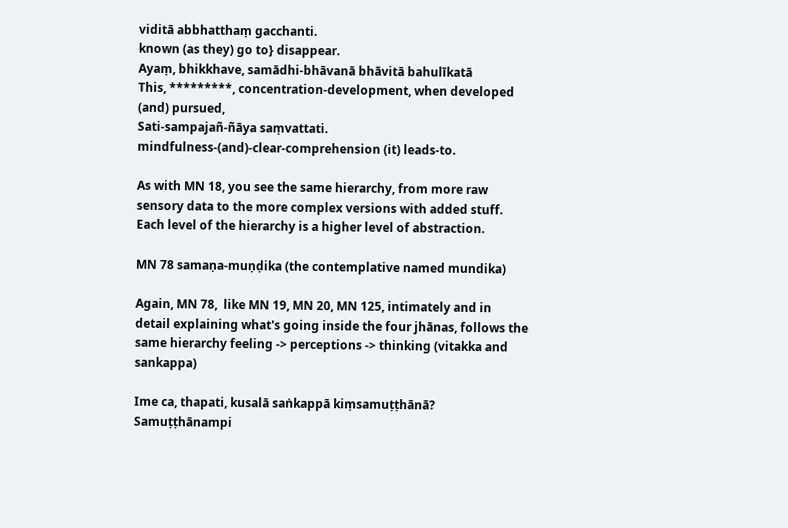viditā abbhatthaṃ gacchanti.
known (as they) go to} disappear.
Ayaṃ, bhikkhave, samādhi-bhāvanā bhāvitā bahulīkatā
This, *********, concentration-development, when developed (and) pursued,
Sati-sampajañ-ñāya saṃvattati.
mindfulness-(and)-clear-comprehension (it) leads-to.

As with MN 18, you see the same hierarchy, from more raw sensory data to the more complex versions with added stuff. Each level of the hierarchy is a higher level of abstraction.

MN 78 samaṇa-muṇḍika (the contemplative named mundika)

Again, MN 78,  like MN 19, MN 20, MN 125, intimately and in detail explaining what's going inside the four jhānas, follows the same hierarchy feeling -> perceptions -> thinking (vitakka and sankappa)

Ime ca, thapati, kusalā saṅkappā kiṃsamuṭṭhānā? Samuṭṭhānampi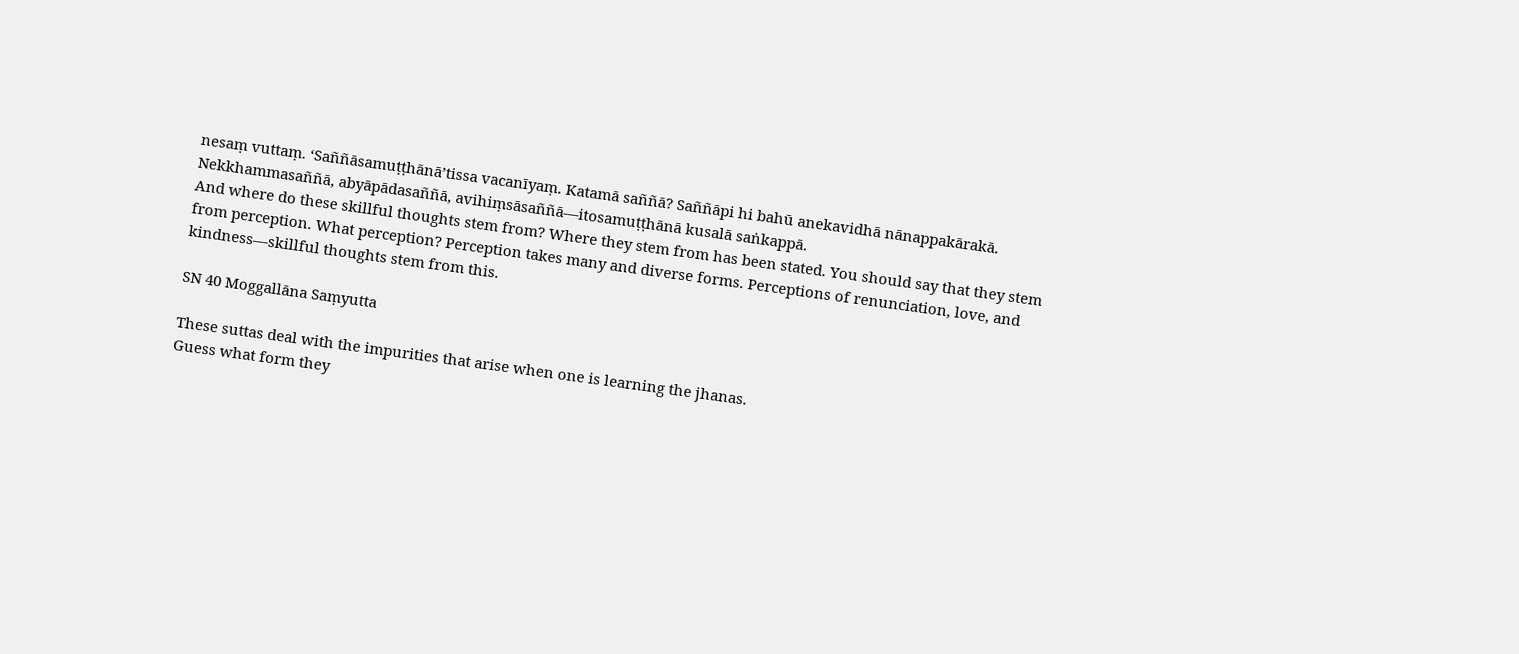nesaṃ vuttaṃ. ‘Saññāsamuṭṭhānā’tissa vacanīyaṃ. Katamā saññā? Saññāpi hi bahū anekavidhā nānappakārakā. Nekkhammasaññā, abyāpādasaññā, avihiṃsāsaññā—itosamuṭṭhānā kusalā saṅkappā.
And where do these skillful thoughts stem from? Where they stem from has been stated. You should say that they stem from perception. What perception? Perception takes many and diverse forms. Perceptions of renunciation, love, and kindness—skillful thoughts stem from this.

SN 40 Moggallāna Saṃyutta

These suttas deal with the impurities that arise when one is learning the jhanas.
Guess what form they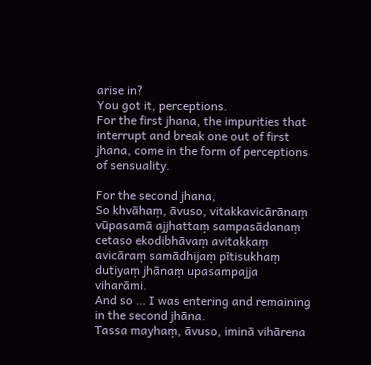arise in?
You got it, perceptions.
For the first jhana, the impurities that interrupt and break one out of first jhana, come in the form of perceptions of sensuality.

For the second jhana,
So khvāhaṃ, āvuso, vitakkavicārānaṃ vūpasamā ajjhattaṃ sampasādanaṃ cetaso ekodibhāvaṃ avitakkaṃ avicāraṃ samādhijaṃ pītisukhaṃ dutiyaṃ jhānaṃ upasampajja viharāmi.
And so … I was entering and remaining in the second jhāna.
Tassa mayhaṃ, āvuso, iminā vihārena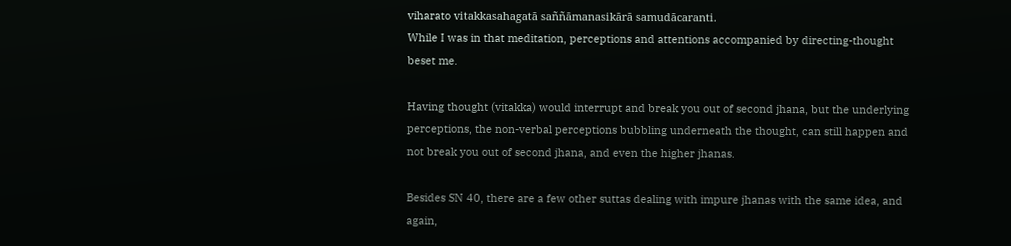viharato vitakkasahagatā saññāmanasikārā samudācaranti.
While I was in that meditation, perceptions and attentions accompanied by directing-thought beset me.

Having thought (vitakka) would interrupt and break you out of second jhana, but the underlying perceptions, the non-verbal perceptions bubbling underneath the thought, can still happen and not break you out of second jhana, and even the higher jhanas.

Besides SN 40, there are a few other suttas dealing with impure jhanas with the same idea, and again,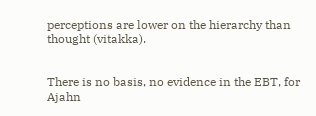perceptions are lower on the hierarchy than thought (vitakka).


There is no basis, no evidence in the EBT, for Ajahn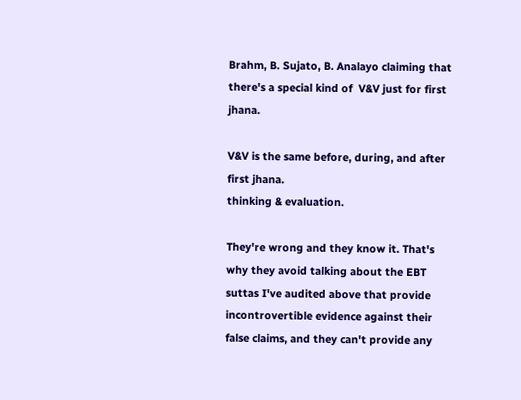Brahm, B. Sujato, B. Analayo claiming that there's a special kind of  V&V just for first jhana.

V&V is the same before, during, and after first jhana.
thinking & evaluation.

They're wrong and they know it. That's why they avoid talking about the EBT suttas I've audited above that provide incontrovertible evidence against their false claims, and they can't provide any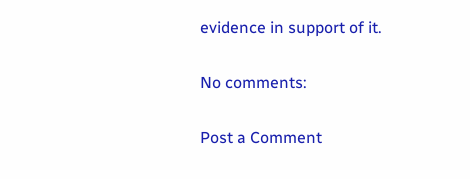evidence in support of it.

No comments:

Post a Comment